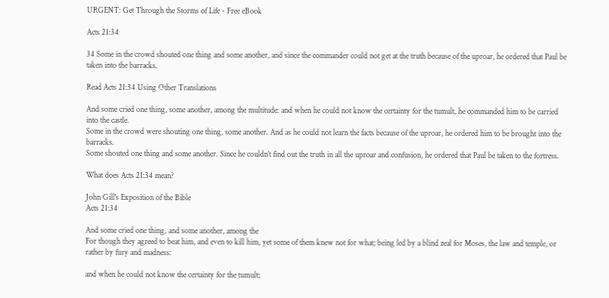URGENT: Get Through the Storms of Life - Free eBook

Acts 21:34

34 Some in the crowd shouted one thing and some another, and since the commander could not get at the truth because of the uproar, he ordered that Paul be taken into the barracks.

Read Acts 21:34 Using Other Translations

And some cried one thing, some another, among the multitude: and when he could not know the certainty for the tumult, he commanded him to be carried into the castle.
Some in the crowd were shouting one thing, some another. And as he could not learn the facts because of the uproar, he ordered him to be brought into the barracks.
Some shouted one thing and some another. Since he couldn’t find out the truth in all the uproar and confusion, he ordered that Paul be taken to the fortress.

What does Acts 21:34 mean?

John Gill's Exposition of the Bible
Acts 21:34

And some cried one thing, and some another, among the
For though they agreed to beat him, and even to kill him, yet some of them knew not for what; being led by a blind zeal for Moses, the law and temple, or rather by fury and madness:

and when he could not know the certainty for the tumult;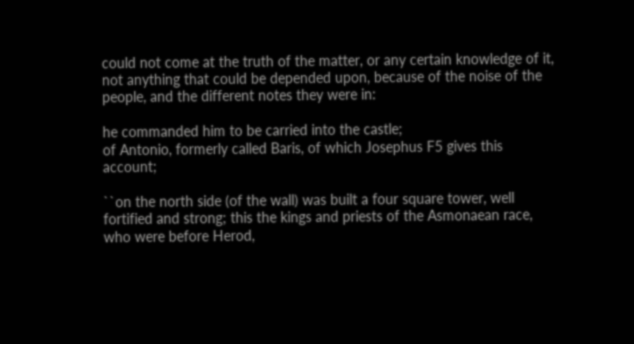could not come at the truth of the matter, or any certain knowledge of it, not anything that could be depended upon, because of the noise of the people, and the different notes they were in:

he commanded him to be carried into the castle;
of Antonio, formerly called Baris, of which Josephus F5 gives this account;

``on the north side (of the wall) was built a four square tower, well fortified and strong; this the kings and priests of the Asmonaean race, who were before Herod,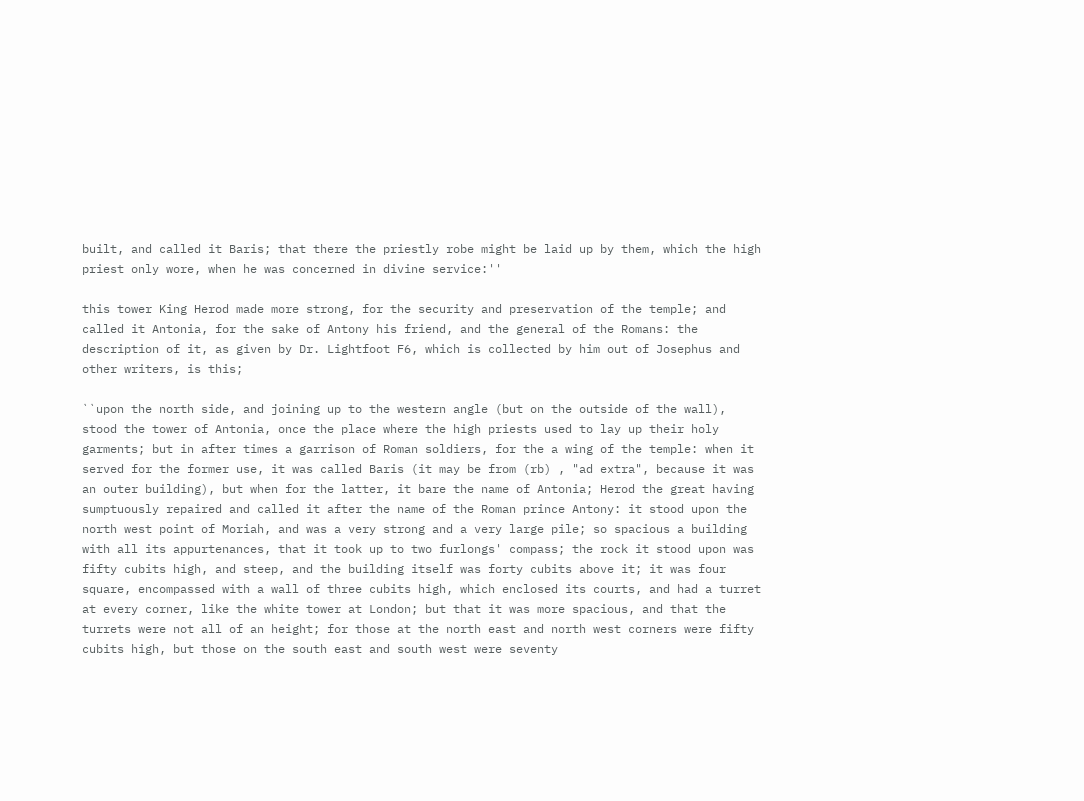built, and called it Baris; that there the priestly robe might be laid up by them, which the high priest only wore, when he was concerned in divine service:''

this tower King Herod made more strong, for the security and preservation of the temple; and called it Antonia, for the sake of Antony his friend, and the general of the Romans: the description of it, as given by Dr. Lightfoot F6, which is collected by him out of Josephus and other writers, is this;

``upon the north side, and joining up to the western angle (but on the outside of the wall), stood the tower of Antonia, once the place where the high priests used to lay up their holy garments; but in after times a garrison of Roman soldiers, for the a wing of the temple: when it served for the former use, it was called Baris (it may be from (rb) , "ad extra", because it was an outer building), but when for the latter, it bare the name of Antonia; Herod the great having sumptuously repaired and called it after the name of the Roman prince Antony: it stood upon the north west point of Moriah, and was a very strong and a very large pile; so spacious a building with all its appurtenances, that it took up to two furlongs' compass; the rock it stood upon was fifty cubits high, and steep, and the building itself was forty cubits above it; it was four square, encompassed with a wall of three cubits high, which enclosed its courts, and had a turret at every corner, like the white tower at London; but that it was more spacious, and that the turrets were not all of an height; for those at the north east and north west corners were fifty cubits high, but those on the south east and south west were seventy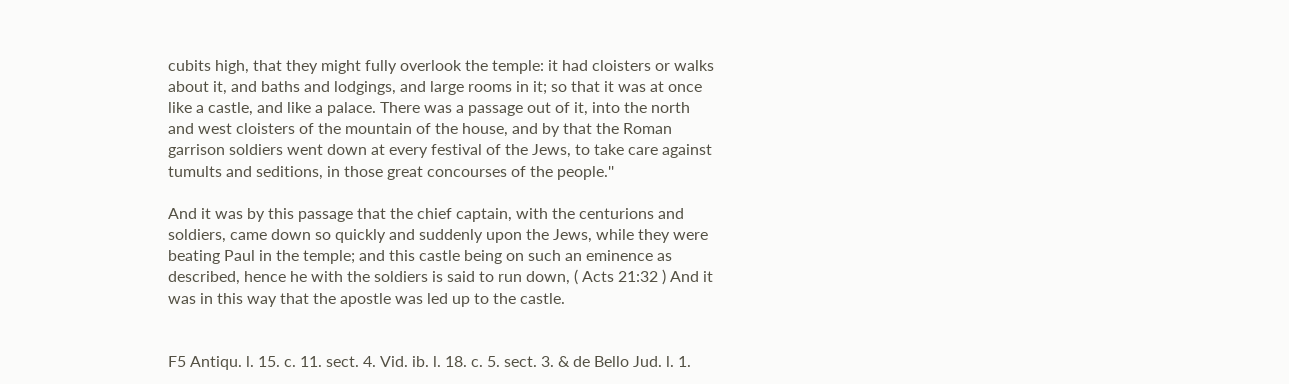cubits high, that they might fully overlook the temple: it had cloisters or walks about it, and baths and lodgings, and large rooms in it; so that it was at once like a castle, and like a palace. There was a passage out of it, into the north and west cloisters of the mountain of the house, and by that the Roman garrison soldiers went down at every festival of the Jews, to take care against tumults and seditions, in those great concourses of the people.''

And it was by this passage that the chief captain, with the centurions and soldiers, came down so quickly and suddenly upon the Jews, while they were beating Paul in the temple; and this castle being on such an eminence as described, hence he with the soldiers is said to run down, ( Acts 21:32 ) And it was in this way that the apostle was led up to the castle.


F5 Antiqu. l. 15. c. 11. sect. 4. Vid. ib. l. 18. c. 5. sect. 3. & de Bello Jud. l. 1.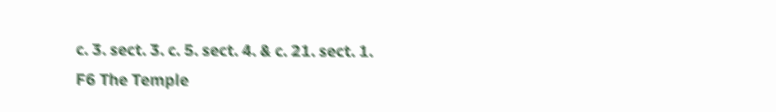c. 3. sect. 3. c. 5. sect. 4. & c. 21. sect. 1.
F6 The Temple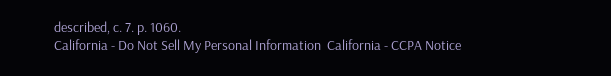described, c. 7. p. 1060.
California - Do Not Sell My Personal Information  California - CCPA Notice